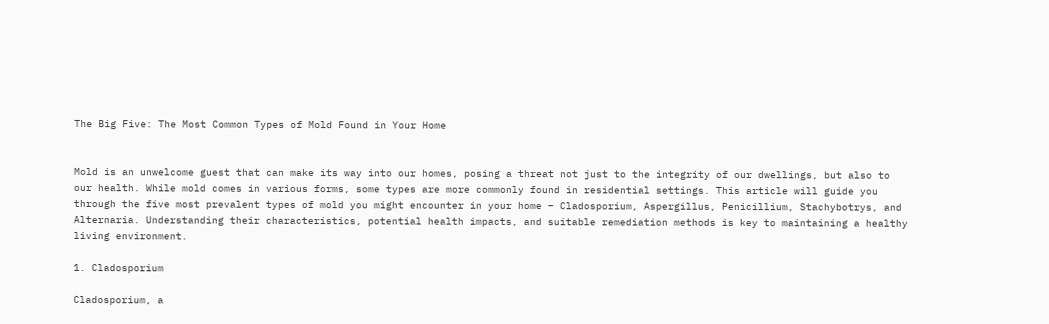The Big Five: The Most Common Types of Mold Found in Your Home


Mold is an unwelcome guest that can make its way into our homes, posing a threat not just to the integrity of our dwellings, but also to our health. While mold comes in various forms, some types are more commonly found in residential settings. This article will guide you through the five most prevalent types of mold you might encounter in your home – Cladosporium, Aspergillus, Penicillium, Stachybotrys, and Alternaria. Understanding their characteristics, potential health impacts, and suitable remediation methods is key to maintaining a healthy living environment.

1. Cladosporium

Cladosporium, a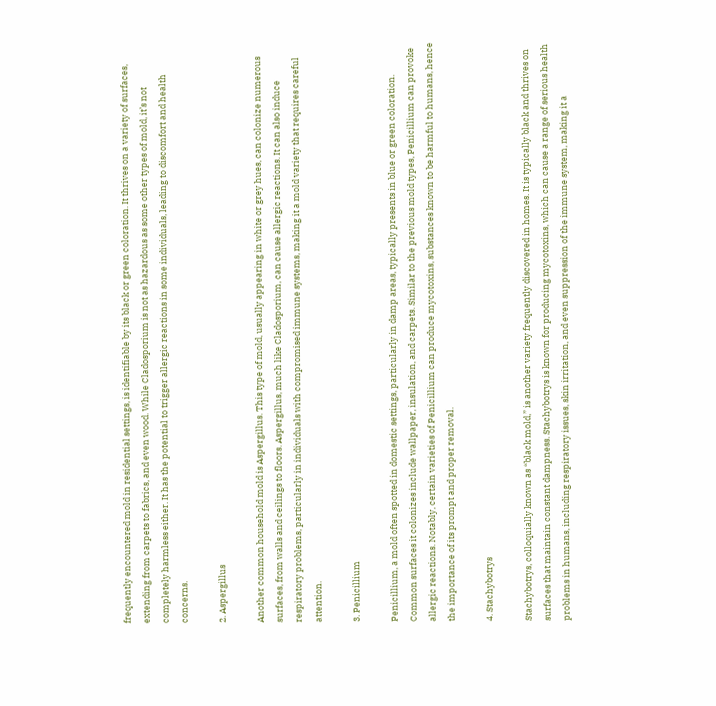frequently encountered mold in residential settings, is identifiable by its black or green coloration. It thrives on a variety of surfaces, extending from carpets to fabrics, and even wood. While Cladosporium is not as hazardous as some other types of mold, it’s not completely harmless either. It has the potential to trigger allergic reactions in some individuals, leading to discomfort and health concerns.

2. Aspergillus

Another common household mold is Aspergillus. This type of mold, usually appearing in white or grey hues, can colonize numerous surfaces, from walls and ceilings to floors. Aspergillus, much like Cladosporium, can cause allergic reactions. It can also induce respiratory problems, particularly in individuals with compromised immune systems, making it a mold variety that requires careful attention.

3. Penicillium

Penicillium, a mold often spotted in domestic settings, particularly in damp areas, typically presents in blue or green coloration. Common surfaces it colonizes include wallpaper, insulation, and carpets. Similar to the previous mold types, Penicillium can provoke allergic reactions. Notably, certain varieties of Penicillium can produce mycotoxins, substances known to be harmful to humans, hence the importance of its prompt and proper removal.

4. Stachybotrys

Stachybotrys, colloquially known as “black mold,” is another variety frequently discovered in homes. It is typically black and thrives on surfaces that maintain constant dampness. Stachybotrys is known for producing mycotoxins, which can cause a range of serious health problems in humans, including respiratory issues, skin irritation, and even suppression of the immune system, making it a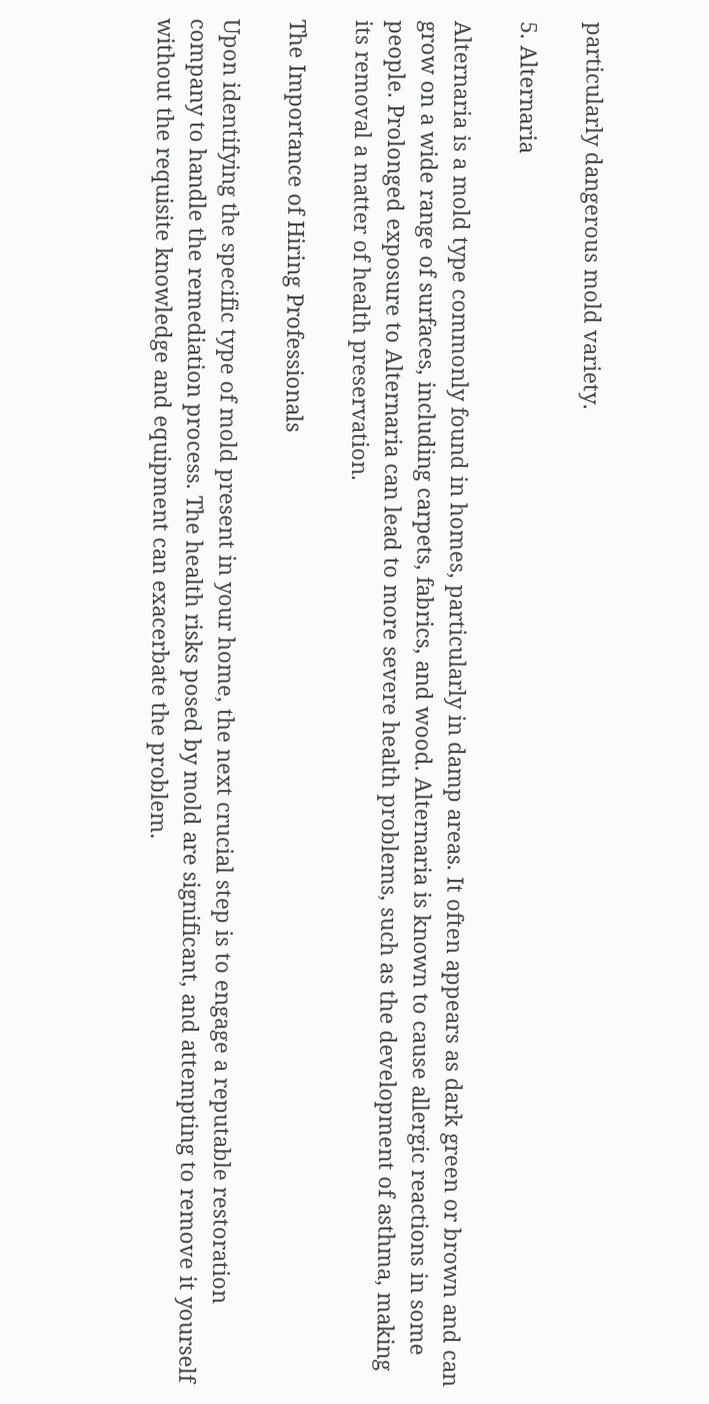particularly dangerous mold variety.

5. Alternaria

Alternaria is a mold type commonly found in homes, particularly in damp areas. It often appears as dark green or brown and can grow on a wide range of surfaces, including carpets, fabrics, and wood. Alternaria is known to cause allergic reactions in some people. Prolonged exposure to Alternaria can lead to more severe health problems, such as the development of asthma, making its removal a matter of health preservation.

The Importance of Hiring Professionals

Upon identifying the specific type of mold present in your home, the next crucial step is to engage a reputable restoration company to handle the remediation process. The health risks posed by mold are significant, and attempting to remove it yourself without the requisite knowledge and equipment can exacerbate the problem.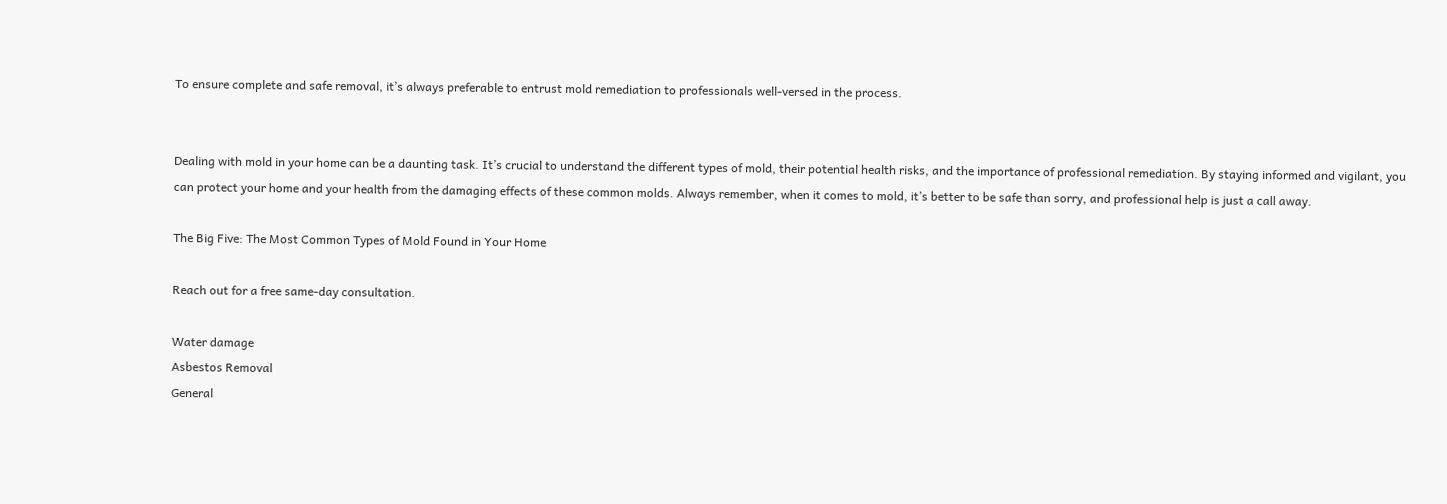To ensure complete and safe removal, it’s always preferable to entrust mold remediation to professionals well-versed in the process.


Dealing with mold in your home can be a daunting task. It’s crucial to understand the different types of mold, their potential health risks, and the importance of professional remediation. By staying informed and vigilant, you can protect your home and your health from the damaging effects of these common molds. Always remember, when it comes to mold, it’s better to be safe than sorry, and professional help is just a call away.

The Big Five: The Most Common Types of Mold Found in Your Home

Reach out for a free same-day consultation.

Water damage
Asbestos Removal
General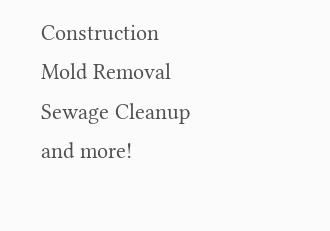Construction
Mold Removal
Sewage Cleanup
and more!